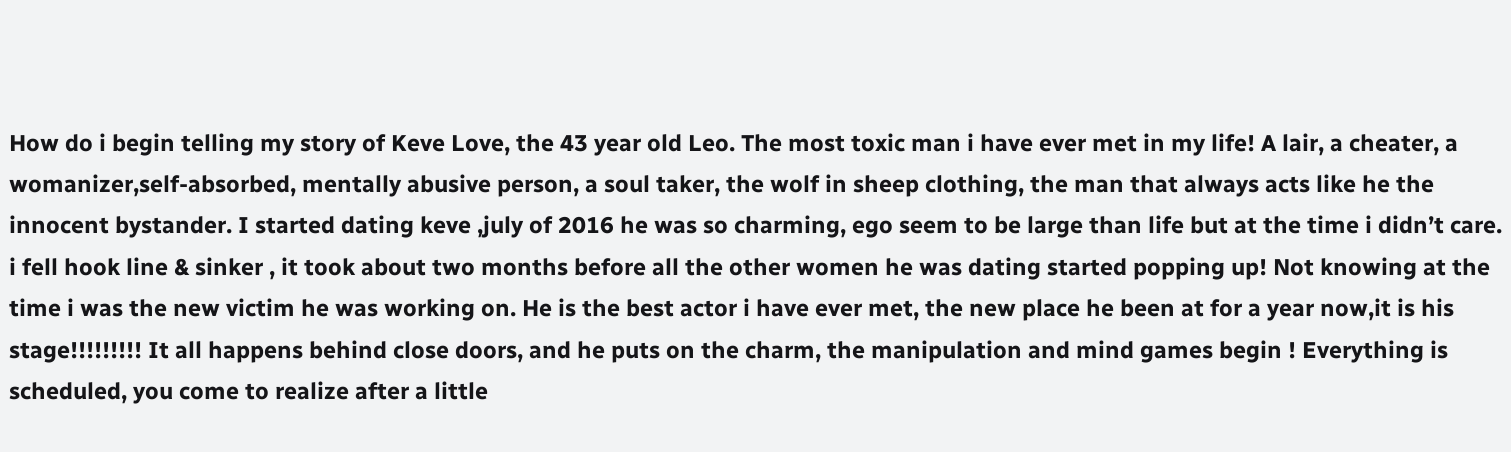How do i begin telling my story of Keve Love, the 43 year old Leo. The most toxic man i have ever met in my life! A lair, a cheater, a womanizer,self-absorbed, mentally abusive person, a soul taker, the wolf in sheep clothing, the man that always acts like he the innocent bystander. I started dating keve ,july of 2016 he was so charming, ego seem to be large than life but at the time i didn’t care. i fell hook line & sinker , it took about two months before all the other women he was dating started popping up! Not knowing at the time i was the new victim he was working on. He is the best actor i have ever met, the new place he been at for a year now,it is his stage!!!!!!!!! It all happens behind close doors, and he puts on the charm, the manipulation and mind games begin ! Everything is scheduled, you come to realize after a little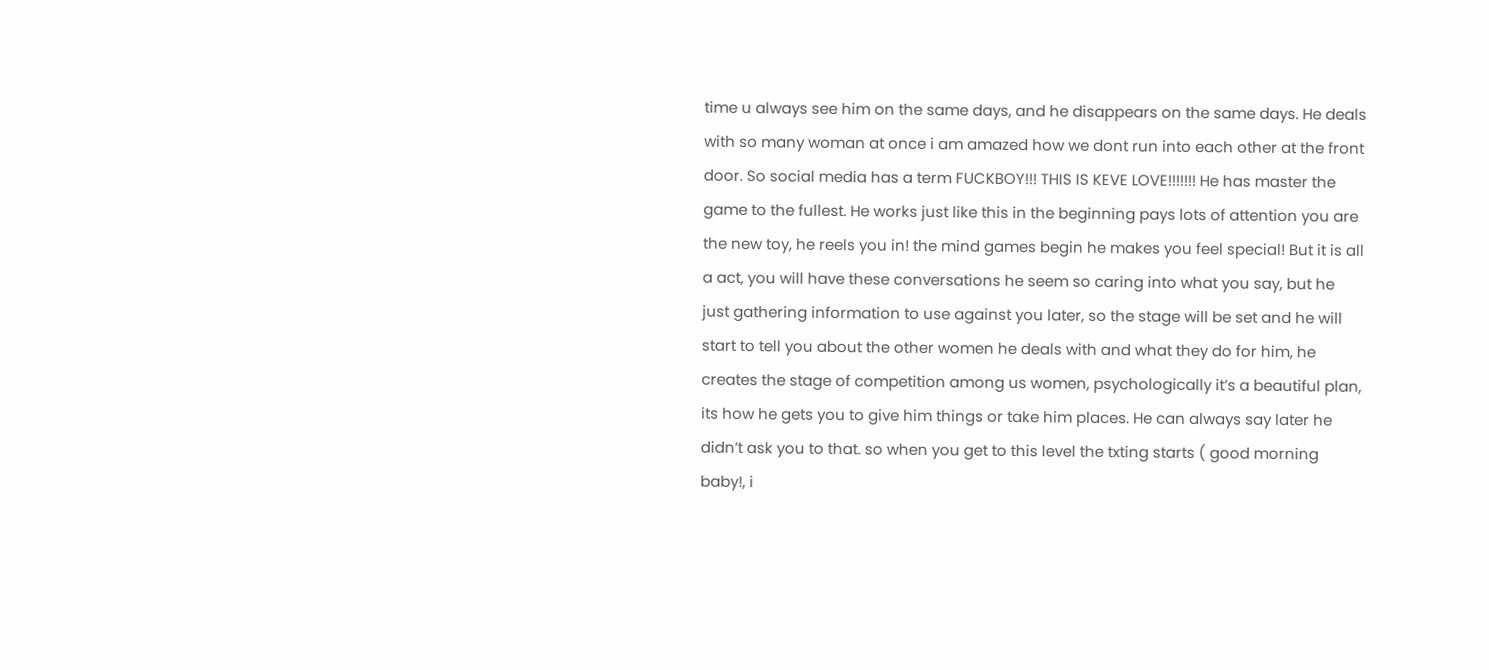time u always see him on the same days, and he disappears on the same days. He deals with so many woman at once i am amazed how we dont run into each other at the front door. So social media has a term FUCKBOY!!! THIS IS KEVE LOVE!!!!!!! He has master the game to the fullest. He works just like this in the beginning pays lots of attention you are the new toy, he reels you in! the mind games begin he makes you feel special! But it is all a act, you will have these conversations he seem so caring into what you say, but he just gathering information to use against you later, so the stage will be set and he will start to tell you about the other women he deals with and what they do for him, he creates the stage of competition among us women, psychologically it’s a beautiful plan, its how he gets you to give him things or take him places. He can always say later he didn’t ask you to that. so when you get to this level the txting starts ( good morning baby!, i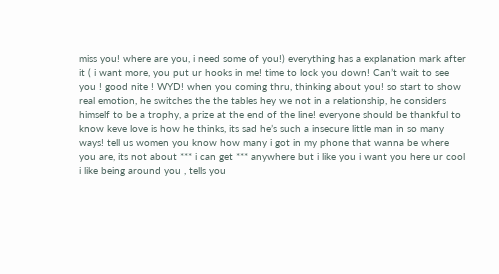miss you! where are you, i need some of you!) everything has a explanation mark after it ( i want more, you put ur hooks in me! time to lock you down! Can’t wait to see you ! good nite ! WYD! when you coming thru, thinking about you! so start to show real emotion, he switches the the tables hey we not in a relationship, he considers himself to be a trophy, a prize at the end of the line! everyone should be thankful to know keve love is how he thinks, its sad he’s such a insecure little man in so many ways! tell us women you know how many i got in my phone that wanna be where you are, its not about *** i can get *** anywhere but i like you i want you here ur cool i like being around you , tells you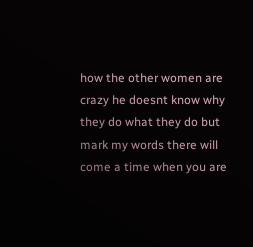how the other women are crazy he doesnt know why they do what they do but mark my words there will come a time when you are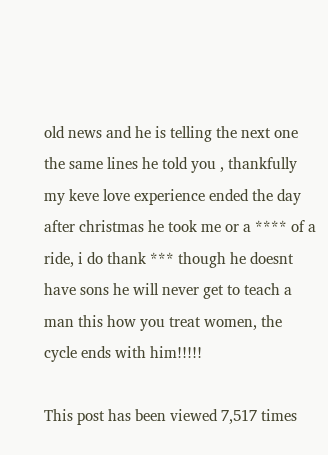old news and he is telling the next one the same lines he told you , thankfully my keve love experience ended the day after christmas he took me or a **** of a ride, i do thank *** though he doesnt have sons he will never get to teach a man this how you treat women, the cycle ends with him!!!!!

This post has been viewed 7,517 times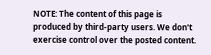NOTE: The content of this page is produced by third-party users. We don't exercise control over the posted content.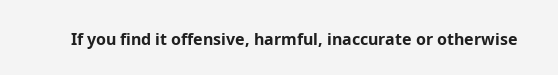If you find it offensive, harmful, inaccurate or otherwise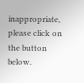inappropriate, please click on the button below.